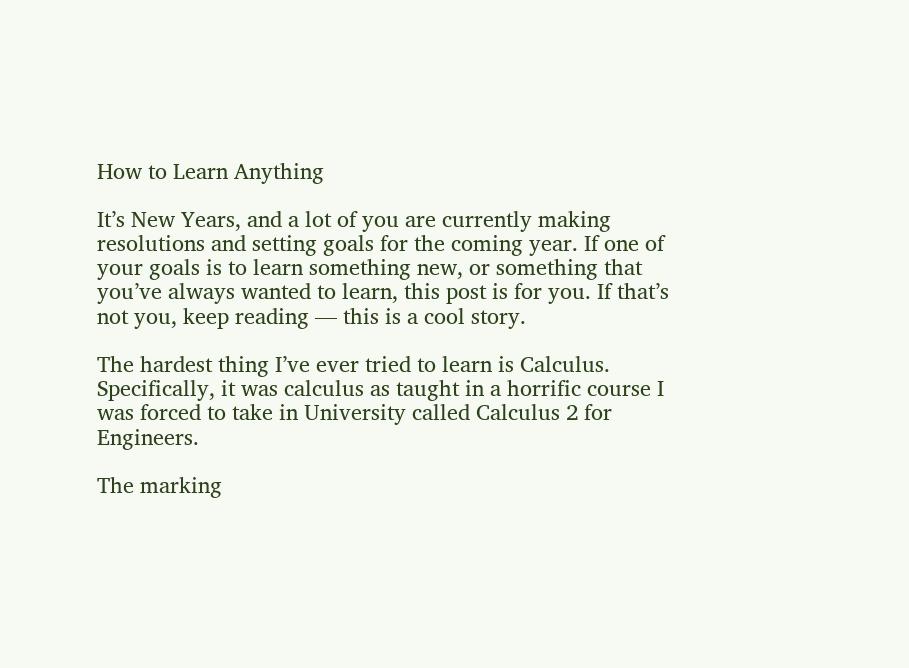How to Learn Anything

It’s New Years, and a lot of you are currently making resolutions and setting goals for the coming year. If one of your goals is to learn something new, or something that you’ve always wanted to learn, this post is for you. If that’s not you, keep reading — this is a cool story.

The hardest thing I’ve ever tried to learn is Calculus. Specifically, it was calculus as taught in a horrific course I was forced to take in University called Calculus 2 for Engineers.

The marking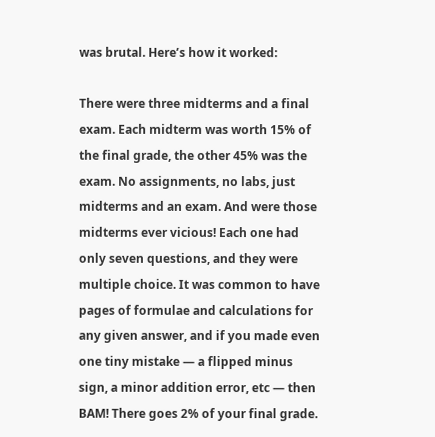was brutal. Here’s how it worked:

There were three midterms and a final exam. Each midterm was worth 15% of the final grade, the other 45% was the exam. No assignments, no labs, just midterms and an exam. And were those midterms ever vicious! Each one had only seven questions, and they were multiple choice. It was common to have pages of formulae and calculations for any given answer, and if you made even one tiny mistake — a flipped minus sign, a minor addition error, etc — then BAM! There goes 2% of your final grade.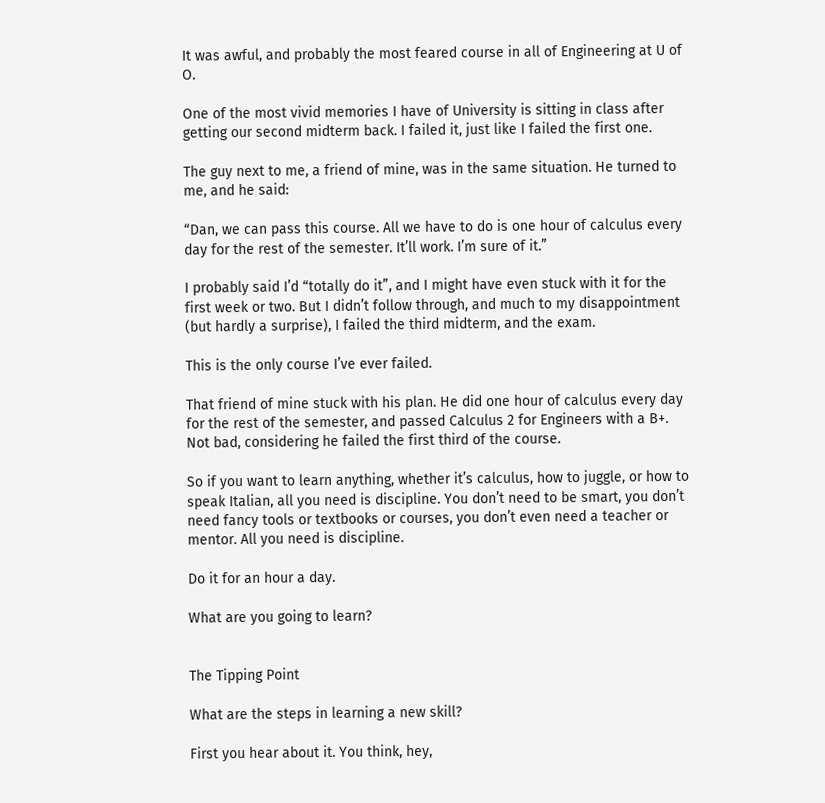It was awful, and probably the most feared course in all of Engineering at U of O.

One of the most vivid memories I have of University is sitting in class after getting our second midterm back. I failed it, just like I failed the first one.

The guy next to me, a friend of mine, was in the same situation. He turned to me, and he said:

“Dan, we can pass this course. All we have to do is one hour of calculus every day for the rest of the semester. It’ll work. I’m sure of it.”

I probably said I’d “totally do it”, and I might have even stuck with it for the first week or two. But I didn’t follow through, and much to my disappointment (but hardly a surprise), I failed the third midterm, and the exam.

This is the only course I’ve ever failed.

That friend of mine stuck with his plan. He did one hour of calculus every day for the rest of the semester, and passed Calculus 2 for Engineers with a B+. Not bad, considering he failed the first third of the course.

So if you want to learn anything, whether it’s calculus, how to juggle, or how to speak Italian, all you need is discipline. You don’t need to be smart, you don’t need fancy tools or textbooks or courses, you don’t even need a teacher or mentor. All you need is discipline.

Do it for an hour a day.

What are you going to learn?


The Tipping Point

What are the steps in learning a new skill?

First you hear about it. You think, hey,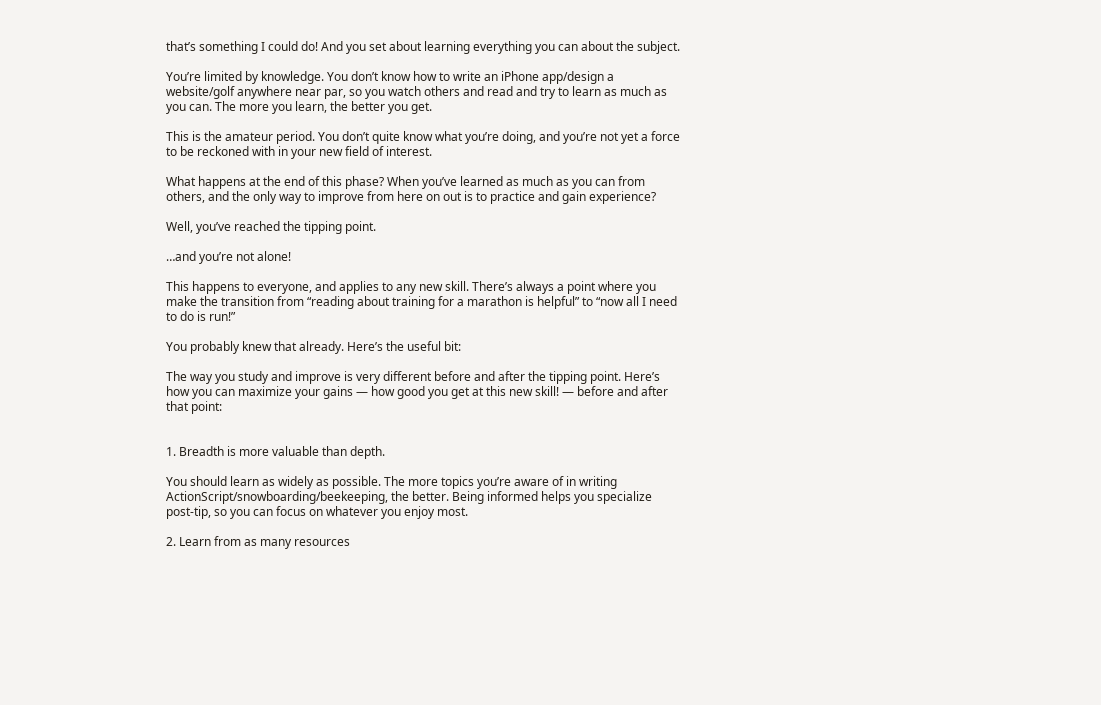that’s something I could do! And you set about learning everything you can about the subject.

You’re limited by knowledge. You don’t know how to write an iPhone app/design a website/golf anywhere near par, so you watch others and read and try to learn as much as you can. The more you learn, the better you get.

This is the amateur period. You don’t quite know what you’re doing, and you’re not yet a force to be reckoned with in your new field of interest.

What happens at the end of this phase? When you’ve learned as much as you can from others, and the only way to improve from here on out is to practice and gain experience?

Well, you’ve reached the tipping point.

…and you’re not alone!

This happens to everyone, and applies to any new skill. There’s always a point where you make the transition from “reading about training for a marathon is helpful” to “now all I need to do is run!”

You probably knew that already. Here’s the useful bit:

The way you study and improve is very different before and after the tipping point. Here’s how you can maximize your gains — how good you get at this new skill! — before and after that point:


1. Breadth is more valuable than depth.

You should learn as widely as possible. The more topics you’re aware of in writing ActionScript/snowboarding/beekeeping, the better. Being informed helps you specialize post-tip, so you can focus on whatever you enjoy most.

2. Learn from as many resources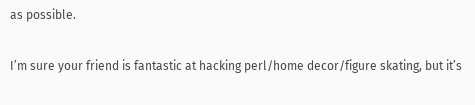as possible.

I’m sure your friend is fantastic at hacking perl/home decor/figure skating, but it’s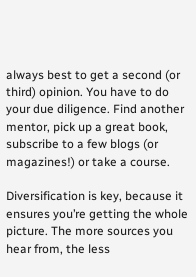always best to get a second (or third) opinion. You have to do your due diligence. Find another mentor, pick up a great book, subscribe to a few blogs (or magazines!) or take a course.

Diversification is key, because it ensures you’re getting the whole picture. The more sources you hear from, the less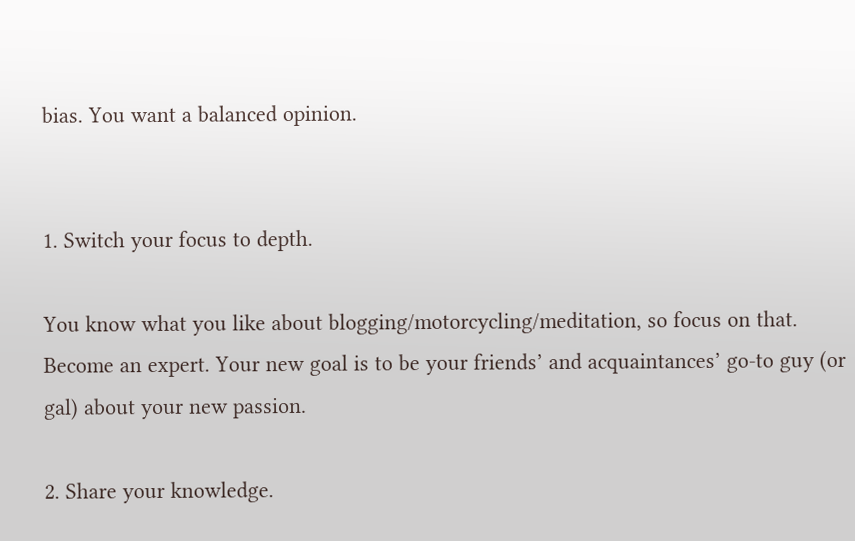bias. You want a balanced opinion.


1. Switch your focus to depth.

You know what you like about blogging/motorcycling/meditation, so focus on that. Become an expert. Your new goal is to be your friends’ and acquaintances’ go-to guy (or gal) about your new passion.

2. Share your knowledge.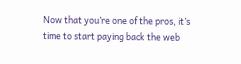Now that you’re one of the pros, it’s time to start paying back the web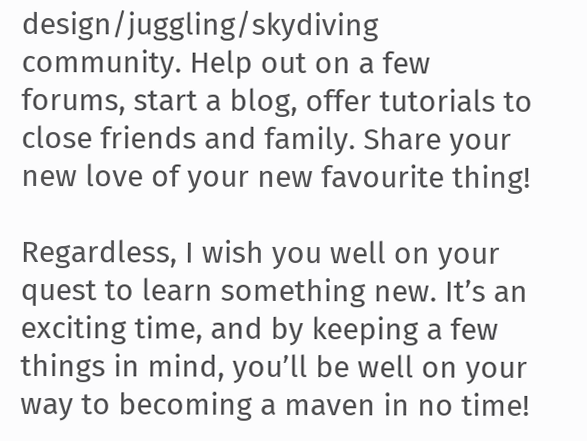design/juggling/skydiving community. Help out on a few forums, start a blog, offer tutorials to close friends and family. Share your new love of your new favourite thing!

Regardless, I wish you well on your quest to learn something new. It’s an exciting time, and by keeping a few things in mind, you’ll be well on your way to becoming a maven in no time!